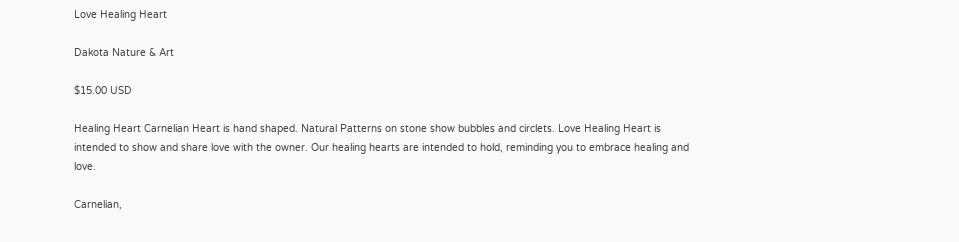Love Healing Heart

Dakota Nature & Art

$15.00 USD

Healing Heart Carnelian Heart is hand shaped. Natural Patterns on stone show bubbles and circlets. Love Healing Heart is intended to show and share love with the owner. Our healing hearts are intended to hold, reminding you to embrace healing and love.

Carnelian,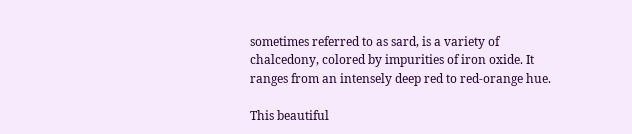sometimes referred to as sard, is a variety of chalcedony, colored by impurities of iron oxide. It ranges from an intensely deep red to red-orange hue.

This beautiful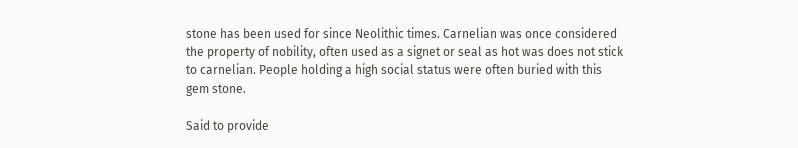stone has been used for since Neolithic times. Carnelian was once considered the property of nobility, often used as a signet or seal as hot was does not stick to carnelian. People holding a high social status were often buried with this gem stone.

Said to provide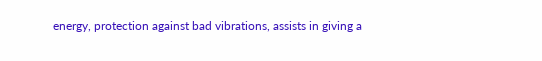energy, protection against bad vibrations, assists in giving a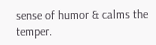sense of humor & calms the temper.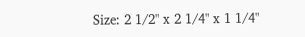Size: 2 1/2" x 2 1/4" x 1 1/4"